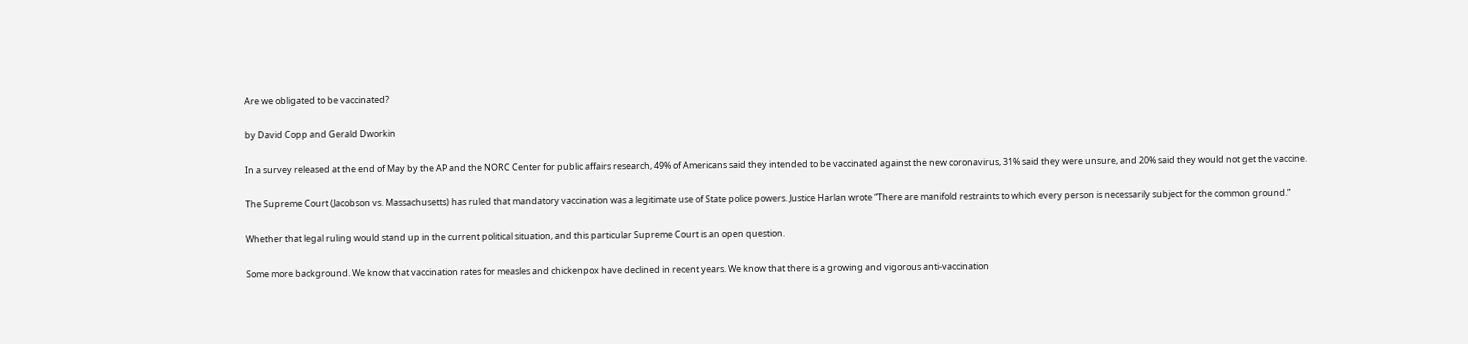Are we obligated to be vaccinated?

by David Copp and Gerald Dworkin

In a survey released at the end of May by the AP and the NORC Center for public affairs research, 49% of Americans said they intended to be vaccinated against the new coronavirus, 31% said they were unsure, and 20% said they would not get the vaccine.

The Supreme Court (Jacobson vs. Massachusetts) has ruled that mandatory vaccination was a legitimate use of State police powers. Justice Harlan wrote “There are manifold restraints to which every person is necessarily subject for the common ground.”

Whether that legal ruling would stand up in the current political situation, and this particular Supreme Court is an open question.

Some more background. We know that vaccination rates for measles and chickenpox have declined in recent years. We know that there is a growing and vigorous anti-vaccination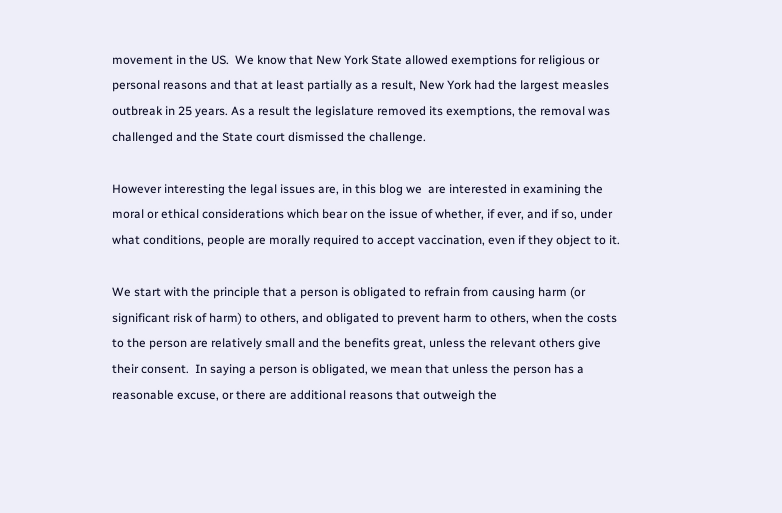movement in the US.  We know that New York State allowed exemptions for religious or personal reasons and that at least partially as a result, New York had the largest measles outbreak in 25 years. As a result the legislature removed its exemptions, the removal was challenged and the State court dismissed the challenge.

However interesting the legal issues are, in this blog we  are interested in examining the moral or ethical considerations which bear on the issue of whether, if ever, and if so, under what conditions, people are morally required to accept vaccination, even if they object to it.

We start with the principle that a person is obligated to refrain from causing harm (or significant risk of harm) to others, and obligated to prevent harm to others, when the costs to the person are relatively small and the benefits great, unless the relevant others give their consent.  In saying a person is obligated, we mean that unless the person has a reasonable excuse, or there are additional reasons that outweigh the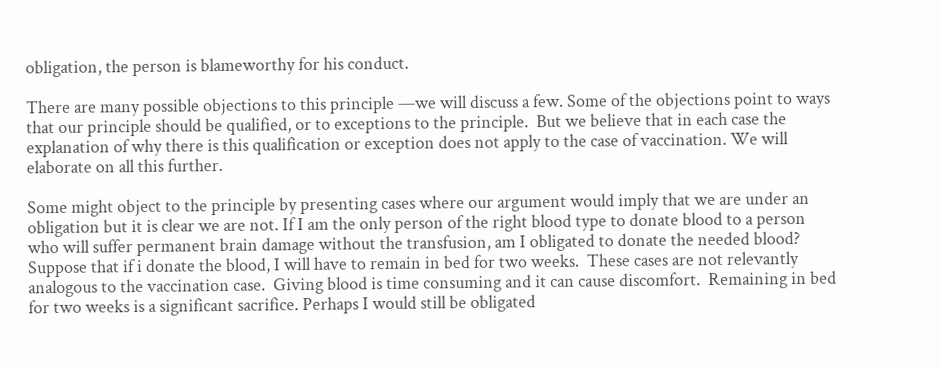obligation, the person is blameworthy for his conduct.

There are many possible objections to this principle —we will discuss a few. Some of the objections point to ways that our principle should be qualified, or to exceptions to the principle.  But we believe that in each case the explanation of why there is this qualification or exception does not apply to the case of vaccination. We will elaborate on all this further.

Some might object to the principle by presenting cases where our argument would imply that we are under an obligation but it is clear we are not. If I am the only person of the right blood type to donate blood to a person who will suffer permanent brain damage without the transfusion, am I obligated to donate the needed blood?  Suppose that if i donate the blood, I will have to remain in bed for two weeks.  These cases are not relevantly analogous to the vaccination case.  Giving blood is time consuming and it can cause discomfort.  Remaining in bed for two weeks is a significant sacrifice. Perhaps I would still be obligated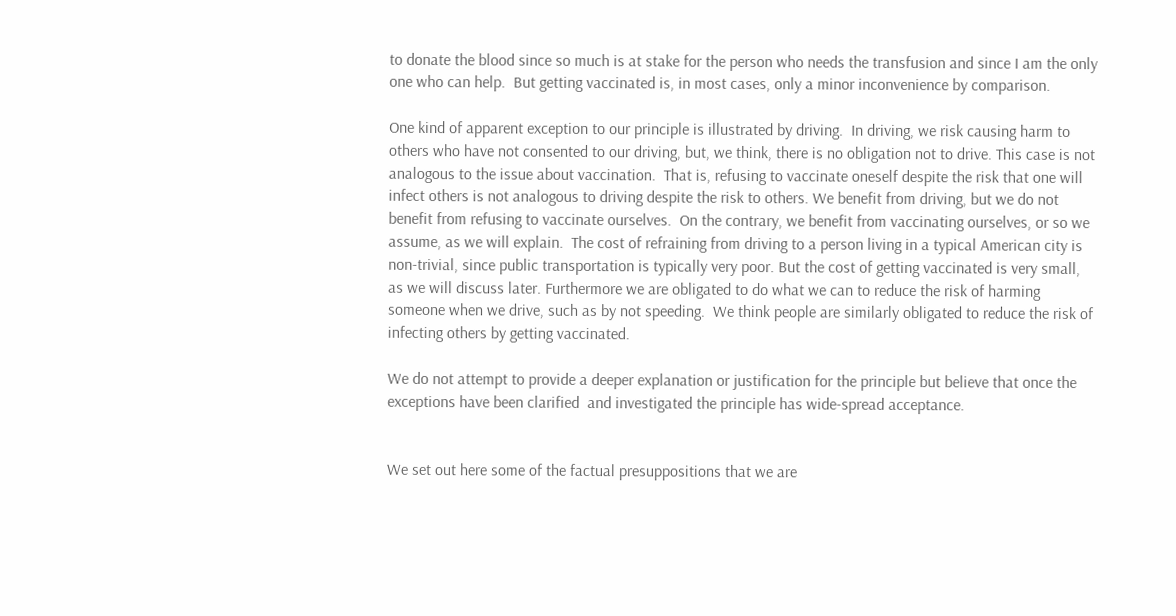to donate the blood since so much is at stake for the person who needs the transfusion and since I am the only one who can help.  But getting vaccinated is, in most cases, only a minor inconvenience by comparison.

One kind of apparent exception to our principle is illustrated by driving.  In driving, we risk causing harm to others who have not consented to our driving, but, we think, there is no obligation not to drive. This case is not analogous to the issue about vaccination.  That is, refusing to vaccinate oneself despite the risk that one will infect others is not analogous to driving despite the risk to others. We benefit from driving, but we do not benefit from refusing to vaccinate ourselves.  On the contrary, we benefit from vaccinating ourselves, or so we assume, as we will explain.  The cost of refraining from driving to a person living in a typical American city is non-trivial, since public transportation is typically very poor. But the cost of getting vaccinated is very small, as we will discuss later. Furthermore we are obligated to do what we can to reduce the risk of harming someone when we drive, such as by not speeding.  We think people are similarly obligated to reduce the risk of infecting others by getting vaccinated.

We do not attempt to provide a deeper explanation or justification for the principle but believe that once the exceptions have been clarified  and investigated the principle has wide-spread acceptance.


We set out here some of the factual presuppositions that we are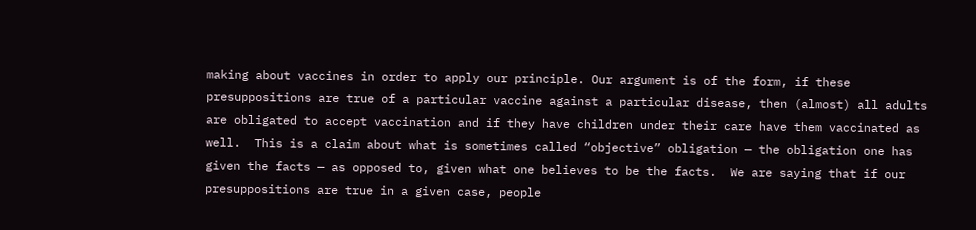making about vaccines in order to apply our principle. Our argument is of the form, if these presuppositions are true of a particular vaccine against a particular disease, then (almost) all adults are obligated to accept vaccination and if they have children under their care have them vaccinated as well.  This is a claim about what is sometimes called “objective” obligation — the obligation one has given the facts — as opposed to, given what one believes to be the facts.  We are saying that if our presuppositions are true in a given case, people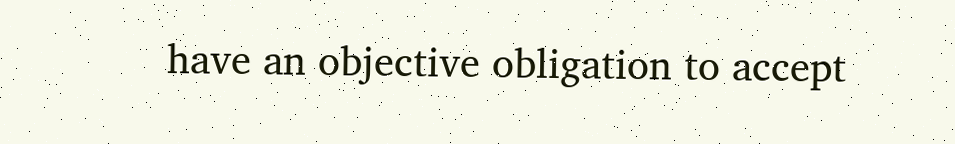have an objective obligation to accept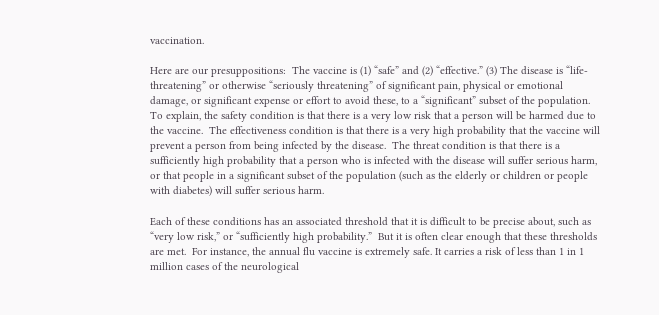vaccination.

Here are our presuppositions:  The vaccine is (1) “safe” and (2) “effective.” (3) The disease is “life-threatening” or otherwise “seriously threatening” of significant pain, physical or emotional damage, or significant expense or effort to avoid these, to a “significant” subset of the population.  To explain, the safety condition is that there is a very low risk that a person will be harmed due to the vaccine.  The effectiveness condition is that there is a very high probability that the vaccine will prevent a person from being infected by the disease.  The threat condition is that there is a sufficiently high probability that a person who is infected with the disease will suffer serious harm, or that people in a significant subset of the population (such as the elderly or children or people with diabetes) will suffer serious harm.

Each of these conditions has an associated threshold that it is difficult to be precise about, such as “very low risk,” or “sufficiently high probability.”  But it is often clear enough that these thresholds are met.  For instance, the annual flu vaccine is extremely safe. It carries a risk of less than 1 in 1 million cases of the neurological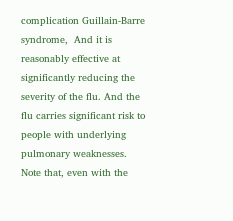complication Guillain-Barre syndrome,  And it is reasonably effective at significantly reducing the severity of the flu. And the flu carries significant risk to people with underlying pulmonary weaknesses.  Note that, even with the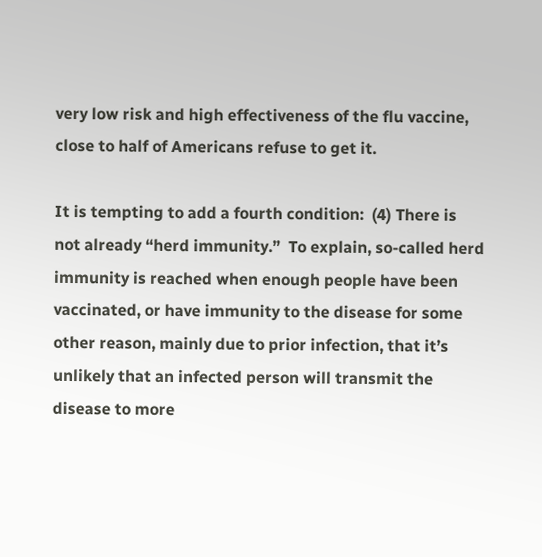very low risk and high effectiveness of the flu vaccine, close to half of Americans refuse to get it.

It is tempting to add a fourth condition:  (4) There is not already “herd immunity.”  To explain, so-called herd immunity is reached when enough people have been vaccinated, or have immunity to the disease for some other reason, mainly due to prior infection, that it’s unlikely that an infected person will transmit the disease to more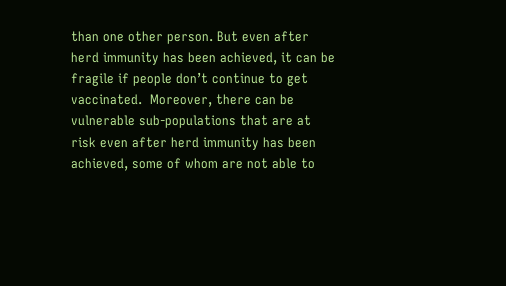than one other person. But even after herd immunity has been achieved, it can be fragile if people don’t continue to get vaccinated.  Moreover, there can be vulnerable sub-populations that are at risk even after herd immunity has been achieved, some of whom are not able to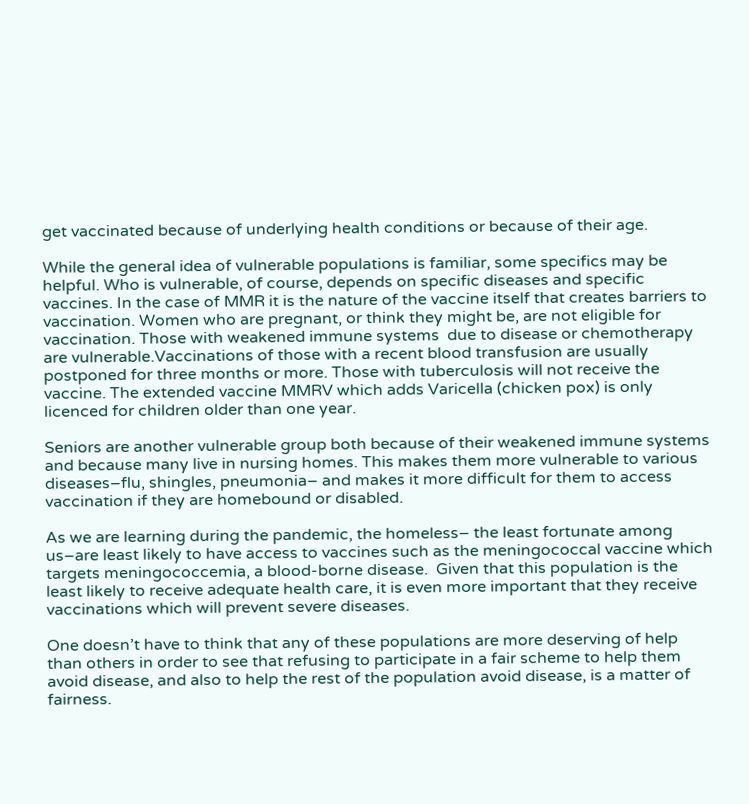get vaccinated because of underlying health conditions or because of their age.

While the general idea of vulnerable populations is familiar, some specifics may be helpful. Who is vulnerable, of course, depends on specific diseases and specific vaccines. In the case of MMR it is the nature of the vaccine itself that creates barriers to vaccination. Women who are pregnant, or think they might be, are not eligible for vaccination. Those with weakened immune systems  due to disease or chemotherapy are vulnerable.Vaccinations of those with a recent blood transfusion are usually postponed for three months or more. Those with tuberculosis will not receive the vaccine. The extended vaccine MMRV which adds Varicella (chicken pox) is only licenced for children older than one year.

Seniors are another vulnerable group both because of their weakened immune systems and because many live in nursing homes. This makes them more vulnerable to various diseases–flu, shingles, pneumonia– and makes it more difficult for them to access vaccination if they are homebound or disabled.

As we are learning during the pandemic, the homeless– the least fortunate among us–are least likely to have access to vaccines such as the meningococcal vaccine which targets meningococcemia, a blood-borne disease.  Given that this population is the least likely to receive adequate health care, it is even more important that they receive vaccinations which will prevent severe diseases.

One doesn’t have to think that any of these populations are more deserving of help than others in order to see that refusing to participate in a fair scheme to help them avoid disease, and also to help the rest of the population avoid disease, is a matter of fairness.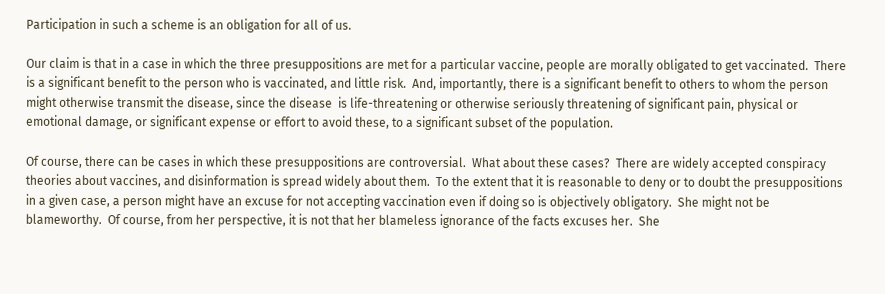Participation in such a scheme is an obligation for all of us.

Our claim is that in a case in which the three presuppositions are met for a particular vaccine, people are morally obligated to get vaccinated.  There is a significant benefit to the person who is vaccinated, and little risk.  And, importantly, there is a significant benefit to others to whom the person might otherwise transmit the disease, since the disease  is life-threatening or otherwise seriously threatening of significant pain, physical or emotional damage, or significant expense or effort to avoid these, to a significant subset of the population.

Of course, there can be cases in which these presuppositions are controversial.  What about these cases?  There are widely accepted conspiracy theories about vaccines, and disinformation is spread widely about them.  To the extent that it is reasonable to deny or to doubt the presuppositions in a given case, a person might have an excuse for not accepting vaccination even if doing so is objectively obligatory.  She might not be blameworthy.  Of course, from her perspective, it is not that her blameless ignorance of the facts excuses her.  She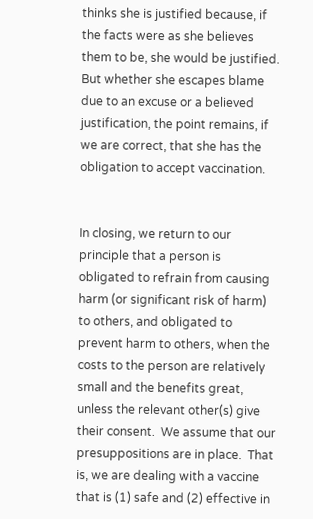thinks she is justified because, if the facts were as she believes them to be, she would be justified.  But whether she escapes blame due to an excuse or a believed justification, the point remains, if we are correct, that she has the obligation to accept vaccination.


In closing, we return to our principle that a person is obligated to refrain from causing harm (or significant risk of harm) to others, and obligated to prevent harm to others, when the costs to the person are relatively small and the benefits great, unless the relevant other(s) give their consent.  We assume that our presuppositions are in place.  That is, we are dealing with a vaccine that is (1) safe and (2) effective in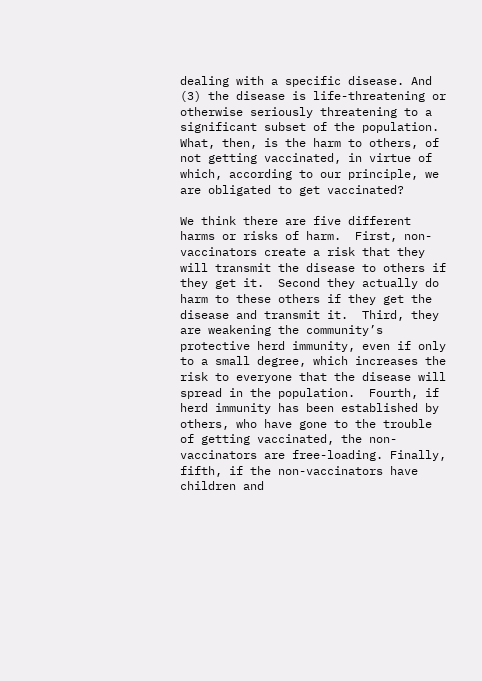dealing with a specific disease. And (3) the disease is life-threatening or otherwise seriously threatening to a significant subset of the population. What, then, is the harm to others, of not getting vaccinated, in virtue of which, according to our principle, we are obligated to get vaccinated?

We think there are five different harms or risks of harm.  First, non-vaccinators create a risk that they will transmit the disease to others if they get it.  Second they actually do harm to these others if they get the disease and transmit it.  Third, they are weakening the community’s protective herd immunity, even if only to a small degree, which increases the risk to everyone that the disease will spread in the population.  Fourth, if herd immunity has been established by others, who have gone to the trouble of getting vaccinated, the non-vaccinators are free-loading. Finally, fifth, if the non-vaccinators have children and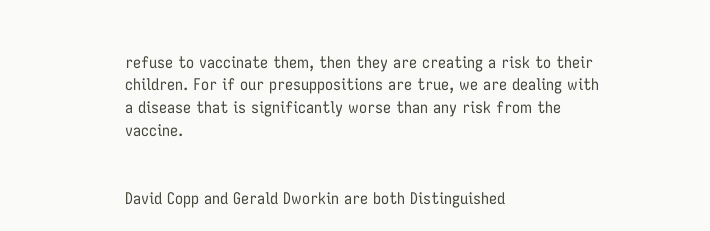refuse to vaccinate them, then they are creating a risk to their children. For if our presuppositions are true, we are dealing with a disease that is significantly worse than any risk from the vaccine.


David Copp and Gerald Dworkin are both Distinguished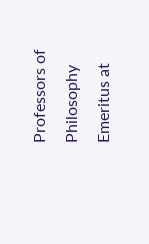Professors of Philosophy Emeritus at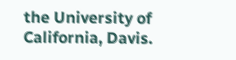the University of California, Davis.